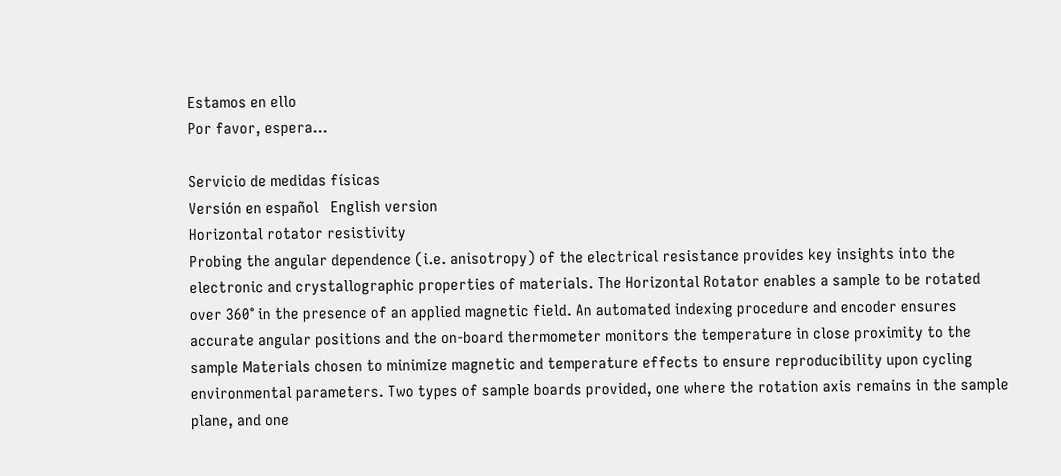Estamos en ello
Por favor, espera...

Servicio de medidas físicas
Versión en español   English version
Horizontal rotator resistivity
Probing the angular dependence (i.e. anisotropy) of the electrical resistance provides key insights into the electronic and crystallographic properties of materials. The Horizontal Rotator enables a sample to be rotated over 360° in the presence of an applied magnetic field. An automated indexing procedure and encoder ensures accurate angular positions and the on-board thermometer monitors the temperature in close proximity to the sample Materials chosen to minimize magnetic and temperature effects to ensure reproducibility upon cycling environmental parameters. Two types of sample boards provided, one where the rotation axis remains in the sample plane, and one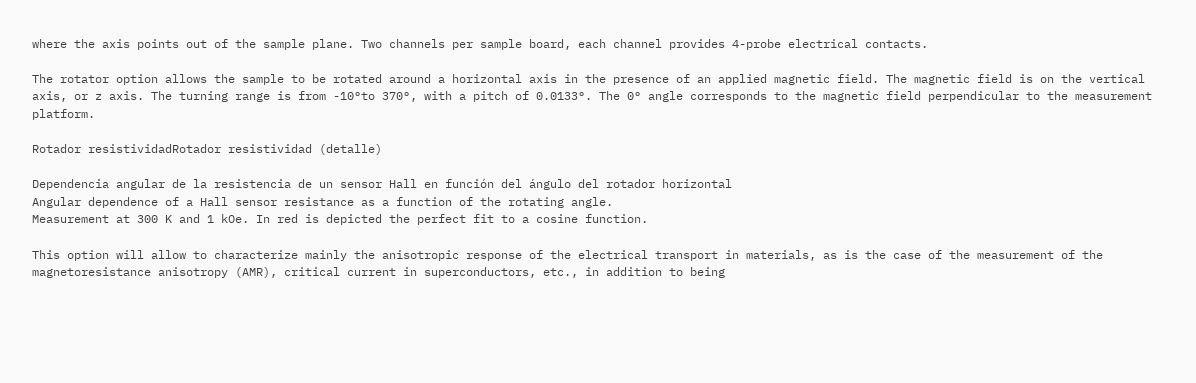where the axis points out of the sample plane. Two channels per sample board, each channel provides 4-probe electrical contacts.

The rotator option allows the sample to be rotated around a horizontal axis in the presence of an applied magnetic field. The magnetic field is on the vertical axis, or z axis. The turning range is from -10°to 370°, with a pitch of 0.0133°. The 0° angle corresponds to the magnetic field perpendicular to the measurement platform.

Rotador resistividadRotador resistividad (detalle)

Dependencia angular de la resistencia de un sensor Hall en función del ángulo del rotador horizontal
Angular dependence of a Hall sensor resistance as a function of the rotating angle.
Measurement at 300 K and 1 kOe. In red is depicted the perfect fit to a cosine function.

This option will allow to characterize mainly the anisotropic response of the electrical transport in materials, as is the case of the measurement of the magnetoresistance anisotropy (AMR), critical current in superconductors, etc., in addition to being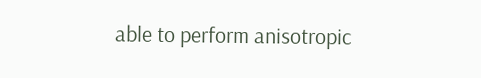able to perform anisotropic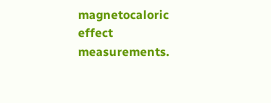magnetocaloric effect measurements.